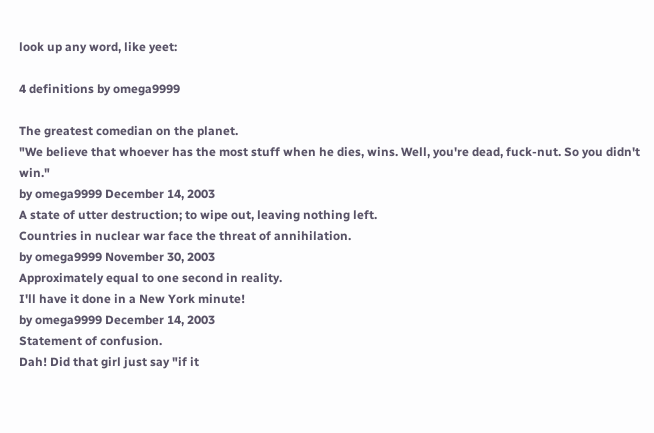look up any word, like yeet:

4 definitions by omega9999

The greatest comedian on the planet.
"We believe that whoever has the most stuff when he dies, wins. Well, you're dead, fuck-nut. So you didn't win."
by omega9999 December 14, 2003
A state of utter destruction; to wipe out, leaving nothing left.
Countries in nuclear war face the threat of annihilation.
by omega9999 November 30, 2003
Approximately equal to one second in reality.
I'll have it done in a New York minute!
by omega9999 December 14, 2003
Statement of confusion.
Dah! Did that girl just say "if it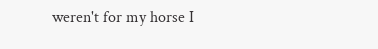weren't for my horse I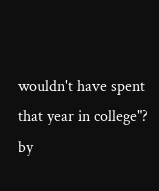wouldn't have spent that year in college"?
by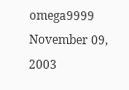omega9999 November 09, 2003